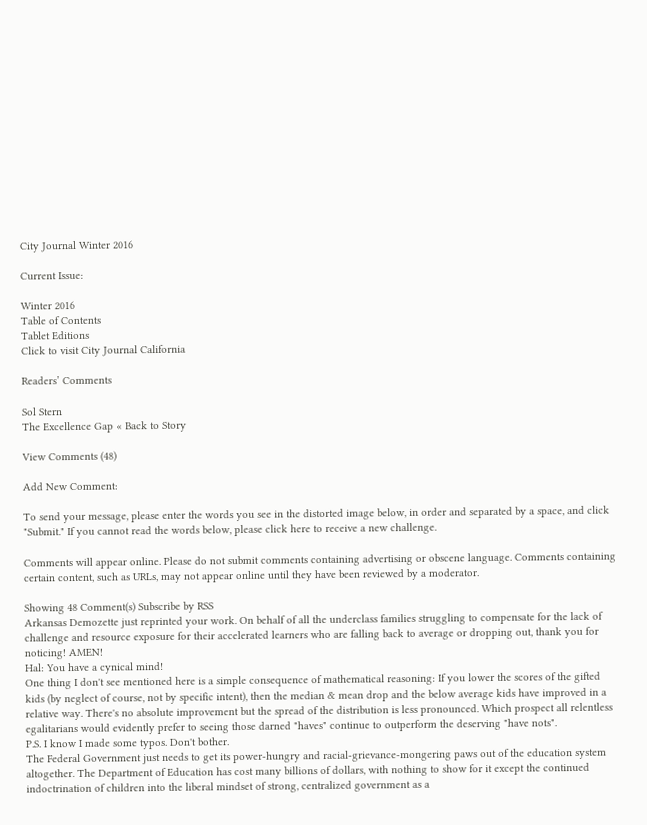City Journal Winter 2016

Current Issue:

Winter 2016
Table of Contents
Tablet Editions
Click to visit City Journal California

Readers’ Comments

Sol Stern
The Excellence Gap « Back to Story

View Comments (48)

Add New Comment:

To send your message, please enter the words you see in the distorted image below, in order and separated by a space, and click "Submit." If you cannot read the words below, please click here to receive a new challenge.

Comments will appear online. Please do not submit comments containing advertising or obscene language. Comments containing certain content, such as URLs, may not appear online until they have been reviewed by a moderator.

Showing 48 Comment(s) Subscribe by RSS
Arkansas Demozette just reprinted your work. On behalf of all the underclass families struggling to compensate for the lack of challenge and resource exposure for their accelerated learners who are falling back to average or dropping out, thank you for noticing! AMEN!
Hal: You have a cynical mind!
One thing I don't see mentioned here is a simple consequence of mathematical reasoning: If you lower the scores of the gifted kids (by neglect of course, not by specific intent), then the median & mean drop and the below average kids have improved in a relative way. There's no absolute improvement but the spread of the distribution is less pronounced. Which prospect all relentless egalitarians would evidently prefer to seeing those darned "haves" continue to outperform the deserving "have nots".
P.S. I know I made some typos. Don't bother.
The Federal Government just needs to get its power-hungry and racial-grievance-mongering paws out of the education system altogether. The Department of Education has cost many billions of dollars, with nothing to show for it except the continued indoctrination of children into the liberal mindset of strong, centralized government as a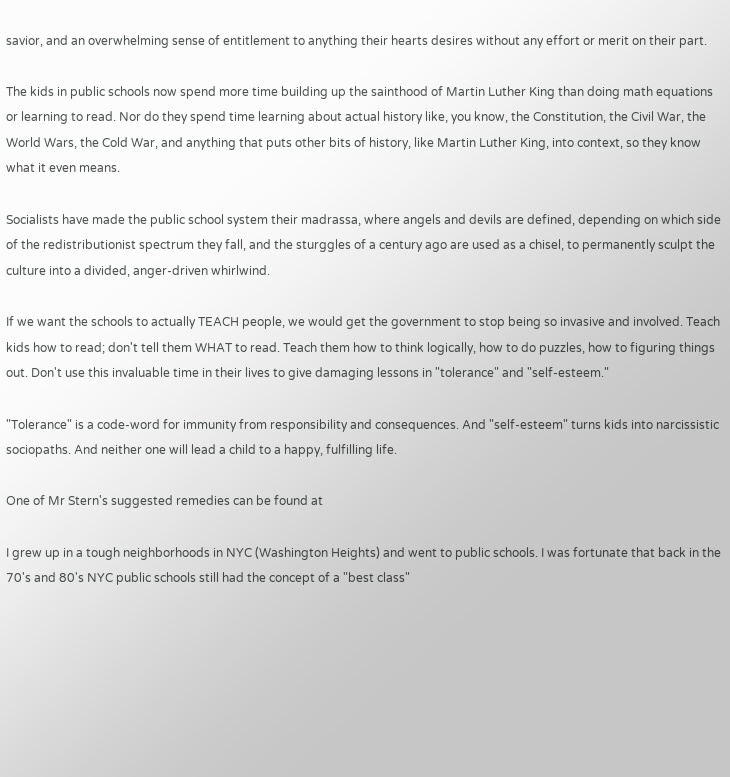savior, and an overwhelming sense of entitlement to anything their hearts desires without any effort or merit on their part.

The kids in public schools now spend more time building up the sainthood of Martin Luther King than doing math equations or learning to read. Nor do they spend time learning about actual history like, you know, the Constitution, the Civil War, the World Wars, the Cold War, and anything that puts other bits of history, like Martin Luther King, into context, so they know what it even means.

Socialists have made the public school system their madrassa, where angels and devils are defined, depending on which side of the redistributionist spectrum they fall, and the sturggles of a century ago are used as a chisel, to permanently sculpt the culture into a divided, anger-driven whirlwind.

If we want the schools to actually TEACH people, we would get the government to stop being so invasive and involved. Teach kids how to read; don't tell them WHAT to read. Teach them how to think logically, how to do puzzles, how to figuring things out. Don't use this invaluable time in their lives to give damaging lessons in "tolerance" and "self-esteem."

"Tolerance" is a code-word for immunity from responsibility and consequences. And "self-esteem" turns kids into narcissistic sociopaths. And neither one will lead a child to a happy, fulfilling life.

One of Mr Stern's suggested remedies can be found at

I grew up in a tough neighborhoods in NYC (Washington Heights) and went to public schools. I was fortunate that back in the 70's and 80's NYC public schools still had the concept of a "best class"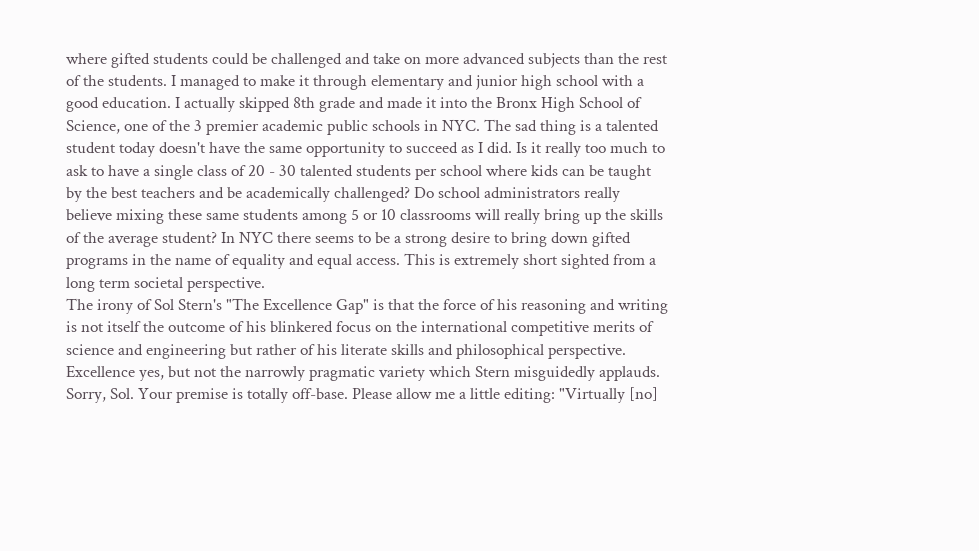where gifted students could be challenged and take on more advanced subjects than the rest of the students. I managed to make it through elementary and junior high school with a good education. I actually skipped 8th grade and made it into the Bronx High School of Science, one of the 3 premier academic public schools in NYC. The sad thing is a talented student today doesn't have the same opportunity to succeed as I did. Is it really too much to ask to have a single class of 20 - 30 talented students per school where kids can be taught by the best teachers and be academically challenged? Do school administrators really believe mixing these same students among 5 or 10 classrooms will really bring up the skills of the average student? In NYC there seems to be a strong desire to bring down gifted programs in the name of equality and equal access. This is extremely short sighted from a long term societal perspective.
The irony of Sol Stern's "The Excellence Gap" is that the force of his reasoning and writing is not itself the outcome of his blinkered focus on the international competitive merits of science and engineering but rather of his literate skills and philosophical perspective. Excellence yes, but not the narrowly pragmatic variety which Stern misguidedly applauds.
Sorry, Sol. Your premise is totally off-base. Please allow me a little editing: "Virtually [no]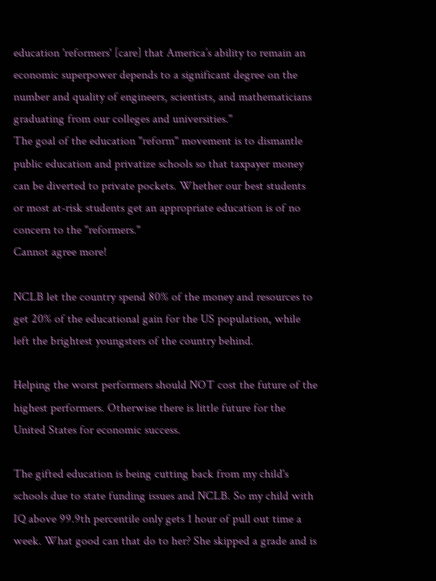education 'reformers' [care] that America’s ability to remain an economic superpower depends to a significant degree on the number and quality of engineers, scientists, and mathematicians graduating from our colleges and universities."
The goal of the education "reform" movement is to dismantle public education and privatize schools so that taxpayer money can be diverted to private pockets. Whether our best students or most at-risk students get an appropriate education is of no concern to the "reformers."
Cannot agree more!

NCLB let the country spend 80% of the money and resources to get 20% of the educational gain for the US population, while left the brightest youngsters of the country behind.

Helping the worst performers should NOT cost the future of the highest performers. Otherwise there is little future for the United States for economic success.

The gifted education is being cutting back from my child's schools due to state funding issues and NCLB. So my child with IQ above 99.9th percentile only gets 1 hour of pull out time a week. What good can that do to her? She skipped a grade and is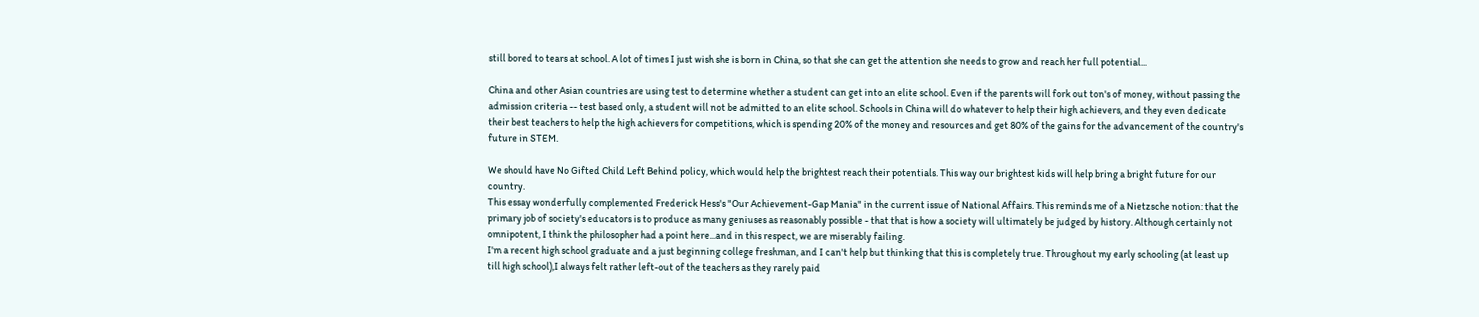still bored to tears at school. A lot of times I just wish she is born in China, so that she can get the attention she needs to grow and reach her full potential...

China and other Asian countries are using test to determine whether a student can get into an elite school. Even if the parents will fork out ton's of money, without passing the admission criteria -- test based only, a student will not be admitted to an elite school. Schools in China will do whatever to help their high achievers, and they even dedicate their best teachers to help the high achievers for competitions, which is spending 20% of the money and resources and get 80% of the gains for the advancement of the country's future in STEM.

We should have No Gifted Child Left Behind policy, which would help the brightest reach their potentials. This way our brightest kids will help bring a bright future for our country.
This essay wonderfully complemented Frederick Hess's "Our Achievement-Gap Mania" in the current issue of National Affairs. This reminds me of a Nietzsche notion: that the primary job of society's educators is to produce as many geniuses as reasonably possible - that that is how a society will ultimately be judged by history. Although certainly not omnipotent, I think the philosopher had a point here...and in this respect, we are miserably failing.
I'm a recent high school graduate and a just beginning college freshman, and I can't help but thinking that this is completely true. Throughout my early schooling (at least up till high school),I always felt rather left-out of the teachers as they rarely paid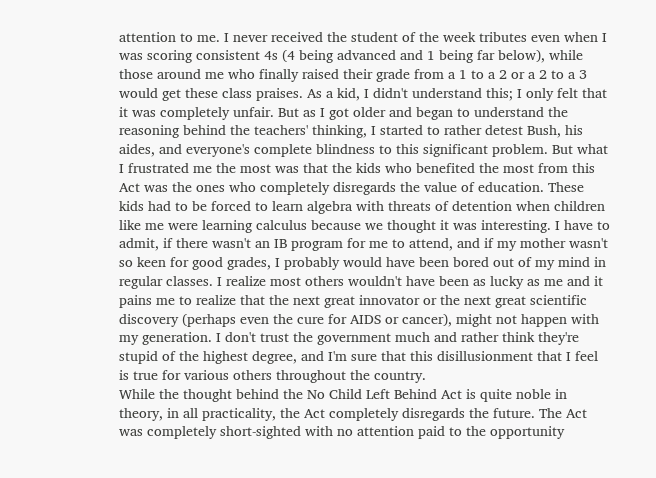attention to me. I never received the student of the week tributes even when I was scoring consistent 4s (4 being advanced and 1 being far below), while those around me who finally raised their grade from a 1 to a 2 or a 2 to a 3 would get these class praises. As a kid, I didn't understand this; I only felt that it was completely unfair. But as I got older and began to understand the reasoning behind the teachers' thinking, I started to rather detest Bush, his aides, and everyone's complete blindness to this significant problem. But what I frustrated me the most was that the kids who benefited the most from this Act was the ones who completely disregards the value of education. These kids had to be forced to learn algebra with threats of detention when children like me were learning calculus because we thought it was interesting. I have to admit, if there wasn't an IB program for me to attend, and if my mother wasn't so keen for good grades, I probably would have been bored out of my mind in regular classes. I realize most others wouldn't have been as lucky as me and it pains me to realize that the next great innovator or the next great scientific discovery (perhaps even the cure for AIDS or cancer), might not happen with my generation. I don't trust the government much and rather think they're stupid of the highest degree, and I'm sure that this disillusionment that I feel is true for various others throughout the country.
While the thought behind the No Child Left Behind Act is quite noble in theory, in all practicality, the Act completely disregards the future. The Act was completely short-sighted with no attention paid to the opportunity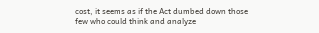cost, it seems as if the Act dumbed down those few who could think and analyze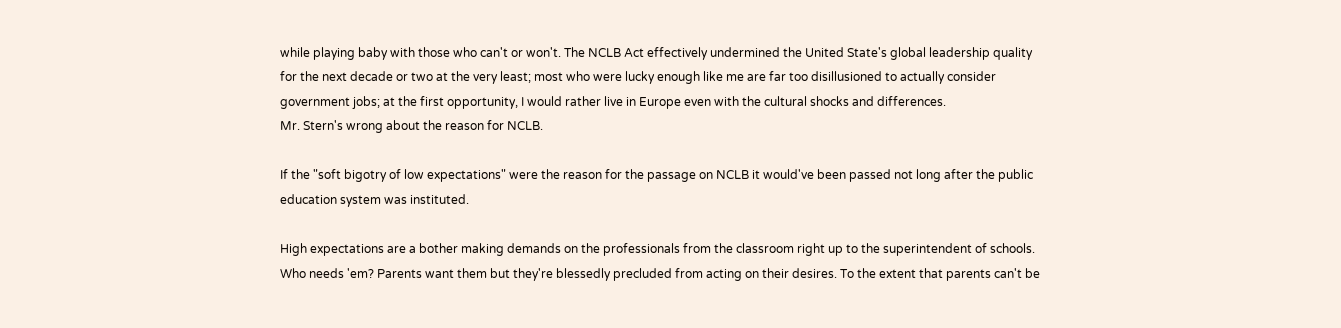while playing baby with those who can't or won't. The NCLB Act effectively undermined the United State's global leadership quality for the next decade or two at the very least; most who were lucky enough like me are far too disillusioned to actually consider government jobs; at the first opportunity, I would rather live in Europe even with the cultural shocks and differences.
Mr. Stern's wrong about the reason for NCLB.

If the "soft bigotry of low expectations" were the reason for the passage on NCLB it would've been passed not long after the public education system was instituted.

High expectations are a bother making demands on the professionals from the classroom right up to the superintendent of schools. Who needs 'em? Parents want them but they're blessedly precluded from acting on their desires. To the extent that parents can't be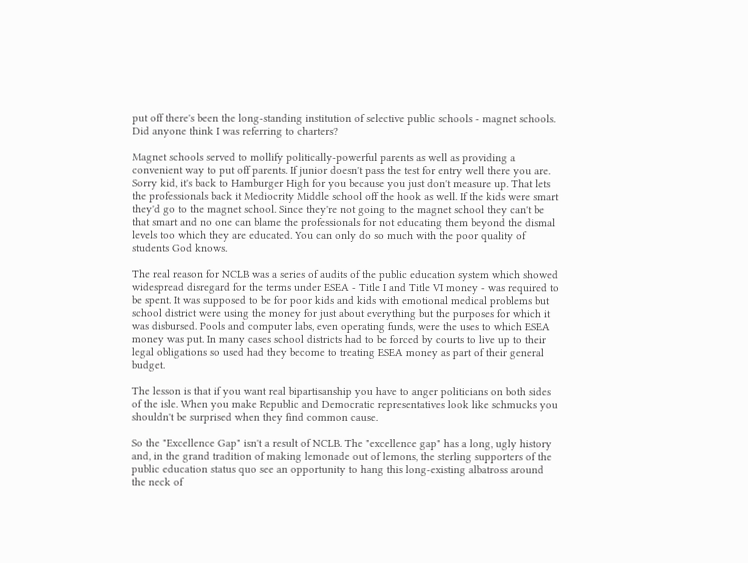put off there's been the long-standing institution of selective public schools - magnet schools. Did anyone think I was referring to charters?

Magnet schools served to mollify politically-powerful parents as well as providing a convenient way to put off parents. If junior doesn't pass the test for entry well there you are. Sorry kid, it's back to Hamburger High for you because you just don't measure up. That lets the professionals back it Mediocrity Middle school off the hook as well. If the kids were smart they'd go to the magnet school. Since they're not going to the magnet school they can't be that smart and no one can blame the professionals for not educating them beyond the dismal levels too which they are educated. You can only do so much with the poor quality of students God knows.

The real reason for NCLB was a series of audits of the public education system which showed widespread disregard for the terms under ESEA - Title I and Title VI money - was required to be spent. It was supposed to be for poor kids and kids with emotional medical problems but school district were using the money for just about everything but the purposes for which it was disbursed. Pools and computer labs, even operating funds, were the uses to which ESEA money was put. In many cases school districts had to be forced by courts to live up to their legal obligations so used had they become to treating ESEA money as part of their general budget.

The lesson is that if you want real bipartisanship you have to anger politicians on both sides of the isle. When you make Republic and Democratic representatives look like schmucks you shouldn't be surprised when they find common cause.

So the "Excellence Gap" isn't a result of NCLB. The "excellence gap" has a long, ugly history and, in the grand tradition of making lemonade out of lemons, the sterling supporters of the public education status quo see an opportunity to hang this long-existing albatross around the neck of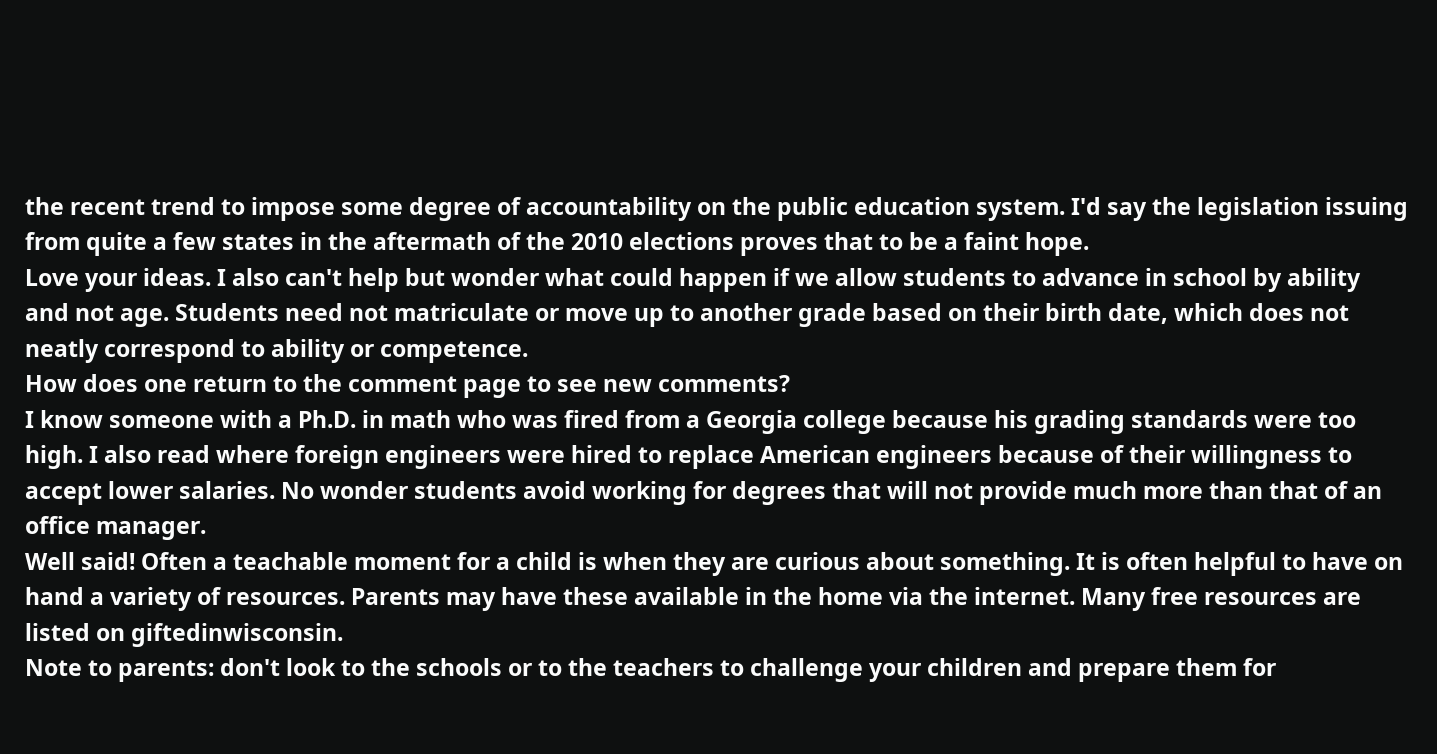the recent trend to impose some degree of accountability on the public education system. I'd say the legislation issuing from quite a few states in the aftermath of the 2010 elections proves that to be a faint hope.
Love your ideas. I also can't help but wonder what could happen if we allow students to advance in school by ability and not age. Students need not matriculate or move up to another grade based on their birth date, which does not neatly correspond to ability or competence.
How does one return to the comment page to see new comments?
I know someone with a Ph.D. in math who was fired from a Georgia college because his grading standards were too high. I also read where foreign engineers were hired to replace American engineers because of their willingness to accept lower salaries. No wonder students avoid working for degrees that will not provide much more than that of an office manager.
Well said! Often a teachable moment for a child is when they are curious about something. It is often helpful to have on hand a variety of resources. Parents may have these available in the home via the internet. Many free resources are listed on giftedinwisconsin.
Note to parents: don't look to the schools or to the teachers to challenge your children and prepare them for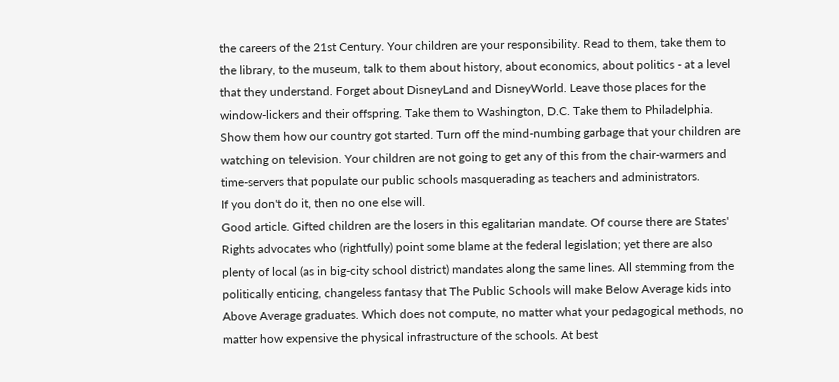the careers of the 21st Century. Your children are your responsibility. Read to them, take them to the library, to the museum, talk to them about history, about economics, about politics - at a level that they understand. Forget about DisneyLand and DisneyWorld. Leave those places for the window-lickers and their offspring. Take them to Washington, D.C. Take them to Philadelphia. Show them how our country got started. Turn off the mind-numbing garbage that your children are watching on television. Your children are not going to get any of this from the chair-warmers and time-servers that populate our public schools masquerading as teachers and administrators.
If you don't do it, then no one else will.
Good article. Gifted children are the losers in this egalitarian mandate. Of course there are States' Rights advocates who (rightfully) point some blame at the federal legislation; yet there are also plenty of local (as in big-city school district) mandates along the same lines. All stemming from the politically enticing, changeless fantasy that The Public Schools will make Below Average kids into Above Average graduates. Which does not compute, no matter what your pedagogical methods, no matter how expensive the physical infrastructure of the schools. At best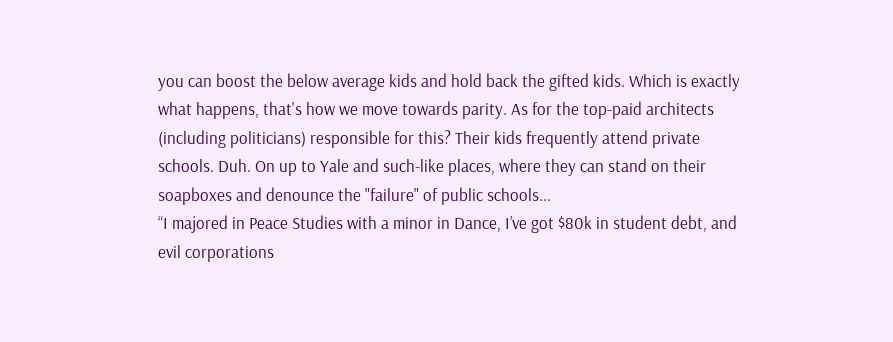you can boost the below average kids and hold back the gifted kids. Which is exactly what happens, that's how we move towards parity. As for the top-paid architects (including politicians) responsible for this? Their kids frequently attend private schools. Duh. On up to Yale and such-like places, where they can stand on their soapboxes and denounce the "failure" of public schools...
“I majored in Peace Studies with a minor in Dance, I’ve got $80k in student debt, and evil corporations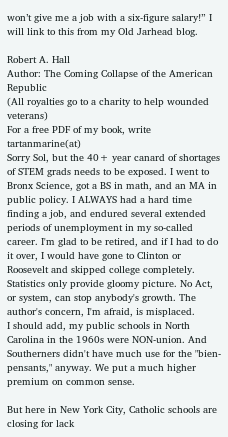won’t give me a job with a six-figure salary!” I will link to this from my Old Jarhead blog.

Robert A. Hall
Author: The Coming Collapse of the American Republic
(All royalties go to a charity to help wounded veterans)
For a free PDF of my book, write tartanmarine(at)
Sorry Sol, but the 40+ year canard of shortages of STEM grads needs to be exposed. I went to Bronx Science, got a BS in math, and an MA in public policy. I ALWAYS had a hard time finding a job, and endured several extended periods of unemployment in my so-called career. I'm glad to be retired, and if I had to do it over, I would have gone to Clinton or Roosevelt and skipped college completely.
Statistics only provide gloomy picture. No Act, or system, can stop anybody's growth. The author's concern, I'm afraid, is misplaced.
I should add, my public schools in North Carolina in the 1960s were NON-union. And Southerners didn't have much use for the "bien-pensants," anyway. We put a much higher premium on common sense.

But here in New York City, Catholic schools are closing for lack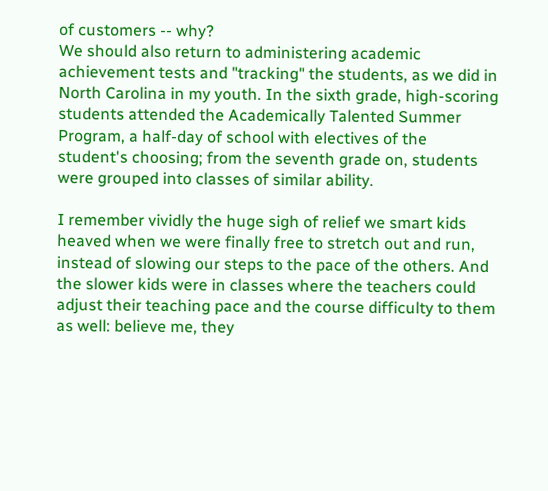of customers -- why?
We should also return to administering academic achievement tests and "tracking" the students, as we did in North Carolina in my youth. In the sixth grade, high-scoring students attended the Academically Talented Summer Program, a half-day of school with electives of the student's choosing; from the seventh grade on, students were grouped into classes of similar ability.

I remember vividly the huge sigh of relief we smart kids heaved when we were finally free to stretch out and run, instead of slowing our steps to the pace of the others. And the slower kids were in classes where the teachers could adjust their teaching pace and the course difficulty to them as well: believe me, they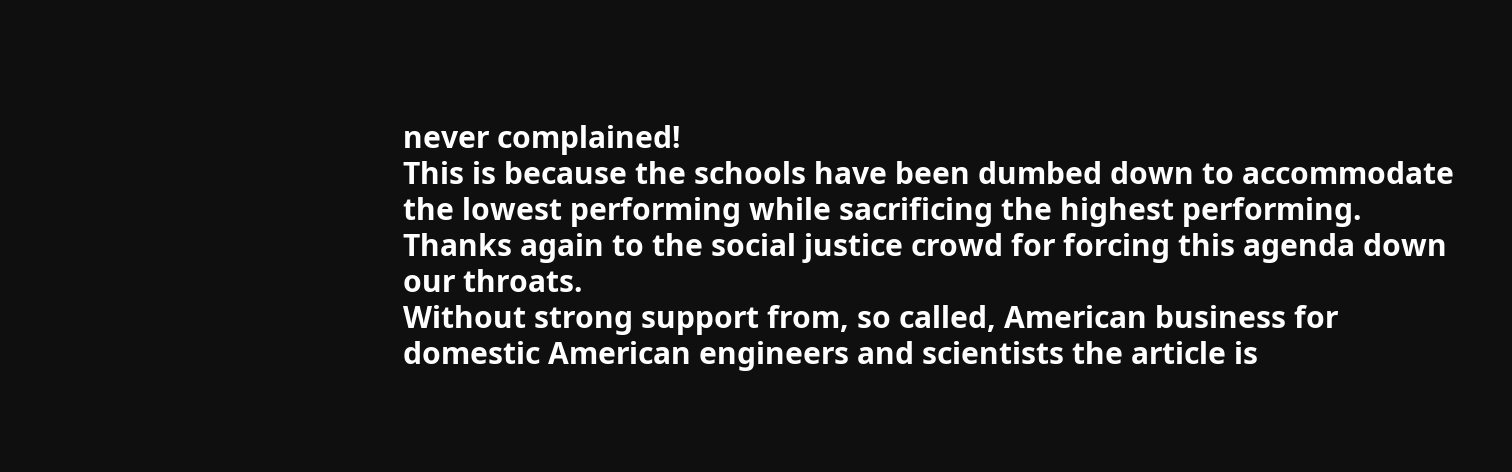never complained!
This is because the schools have been dumbed down to accommodate the lowest performing while sacrificing the highest performing. Thanks again to the social justice crowd for forcing this agenda down our throats.
Without strong support from, so called, American business for domestic American engineers and scientists the article is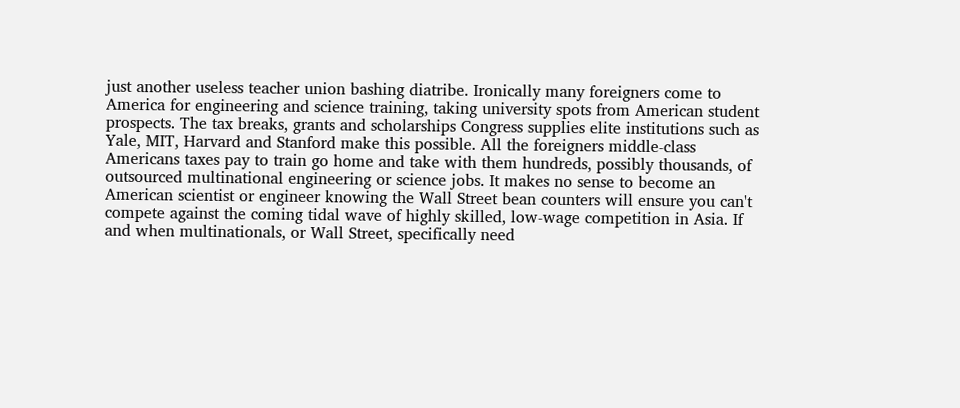just another useless teacher union bashing diatribe. Ironically many foreigners come to America for engineering and science training, taking university spots from American student prospects. The tax breaks, grants and scholarships Congress supplies elite institutions such as Yale, MIT, Harvard and Stanford make this possible. All the foreigners middle-class Americans taxes pay to train go home and take with them hundreds, possibly thousands, of outsourced multinational engineering or science jobs. It makes no sense to become an American scientist or engineer knowing the Wall Street bean counters will ensure you can't compete against the coming tidal wave of highly skilled, low-wage competition in Asia. If and when multinationals, or Wall Street, specifically need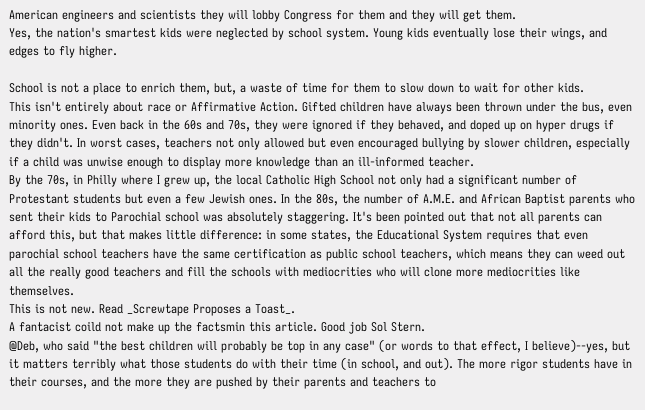American engineers and scientists they will lobby Congress for them and they will get them.
Yes, the nation's smartest kids were neglected by school system. Young kids eventually lose their wings, and edges to fly higher.

School is not a place to enrich them, but, a waste of time for them to slow down to wait for other kids.
This isn't entirely about race or Affirmative Action. Gifted children have always been thrown under the bus, even minority ones. Even back in the 60s and 70s, they were ignored if they behaved, and doped up on hyper drugs if they didn't. In worst cases, teachers not only allowed but even encouraged bullying by slower children, especially if a child was unwise enough to display more knowledge than an ill-informed teacher.
By the 70s, in Philly where I grew up, the local Catholic High School not only had a significant number of Protestant students but even a few Jewish ones. In the 80s, the number of A.M.E. and African Baptist parents who sent their kids to Parochial school was absolutely staggering. It's been pointed out that not all parents can afford this, but that makes little difference: in some states, the Educational System requires that even parochial school teachers have the same certification as public school teachers, which means they can weed out all the really good teachers and fill the schools with mediocrities who will clone more mediocrities like themselves.
This is not new. Read _Screwtape Proposes a Toast_.
A fantacist coild not make up the factsmin this article. Good job Sol Stern.
@Deb, who said "the best children will probably be top in any case" (or words to that effect, I believe)--yes, but it matters terribly what those students do with their time (in school, and out). The more rigor students have in their courses, and the more they are pushed by their parents and teachers to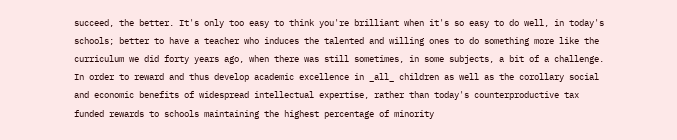succeed, the better. It's only too easy to think you're brilliant when it's so easy to do well, in today's schools; better to have a teacher who induces the talented and willing ones to do something more like the curriculum we did forty years ago, when there was still sometimes, in some subjects, a bit of a challenge.
In order to reward and thus develop academic excellence in _all_ children as well as the corollary social and economic benefits of widespread intellectual expertise, rather than today's counterproductive tax funded rewards to schools maintaining the highest percentage of minority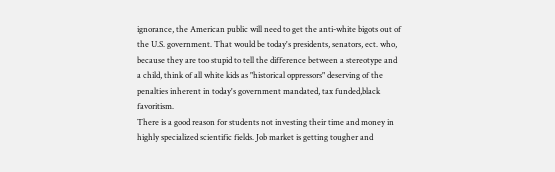ignorance, the American public will need to get the anti-white bigots out of the U.S. government. That would be today's presidents, senators, ect. who, because they are too stupid to tell the difference between a stereotype and a child, think of all white kids as "historical oppressors" deserving of the penalties inherent in today's government mandated, tax funded,black favoritism.
There is a good reason for students not investing their time and money in highly specialized scientific fields. Job market is getting tougher and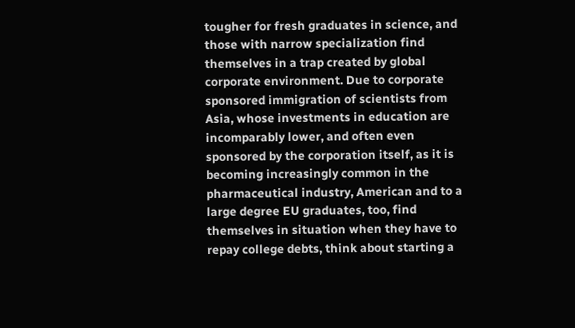tougher for fresh graduates in science, and those with narrow specialization find themselves in a trap created by global corporate environment. Due to corporate sponsored immigration of scientists from Asia, whose investments in education are incomparably lower, and often even sponsored by the corporation itself, as it is becoming increasingly common in the pharmaceutical industry, American and to a large degree EU graduates, too, find themselves in situation when they have to repay college debts, think about starting a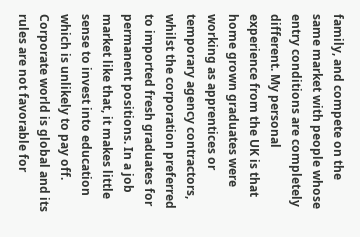family, and compete on the same market with people whose entry conditions are completely different. My personal experience from the UK is that home grown graduates were working as apprentices or temporary agency contractors, whilst the corporation preferred to imported fresh graduates for permanent positions. In a job market like that, it makes little sense to invest into education which is unlikely to pay off. Corporate world is global and its rules are not favorable for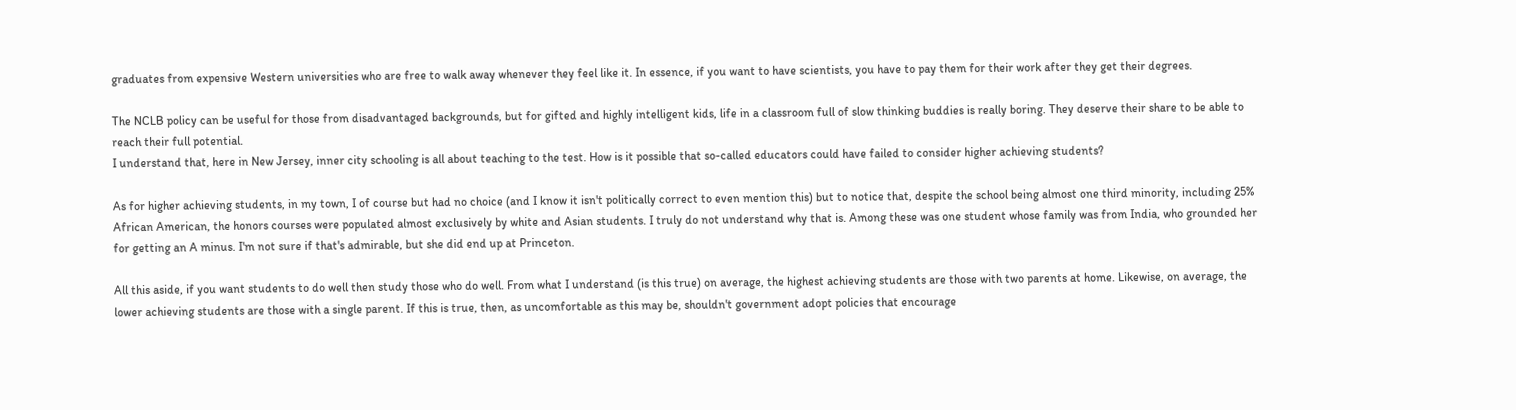graduates from expensive Western universities who are free to walk away whenever they feel like it. In essence, if you want to have scientists, you have to pay them for their work after they get their degrees.

The NCLB policy can be useful for those from disadvantaged backgrounds, but for gifted and highly intelligent kids, life in a classroom full of slow thinking buddies is really boring. They deserve their share to be able to reach their full potential.
I understand that, here in New Jersey, inner city schooling is all about teaching to the test. How is it possible that so-called educators could have failed to consider higher achieving students?

As for higher achieving students, in my town, I of course but had no choice (and I know it isn't politically correct to even mention this) but to notice that, despite the school being almost one third minority, including 25% African American, the honors courses were populated almost exclusively by white and Asian students. I truly do not understand why that is. Among these was one student whose family was from India, who grounded her for getting an A minus. I'm not sure if that's admirable, but she did end up at Princeton.

All this aside, if you want students to do well then study those who do well. From what I understand (is this true) on average, the highest achieving students are those with two parents at home. Likewise, on average, the lower achieving students are those with a single parent. If this is true, then, as uncomfortable as this may be, shouldn't government adopt policies that encourage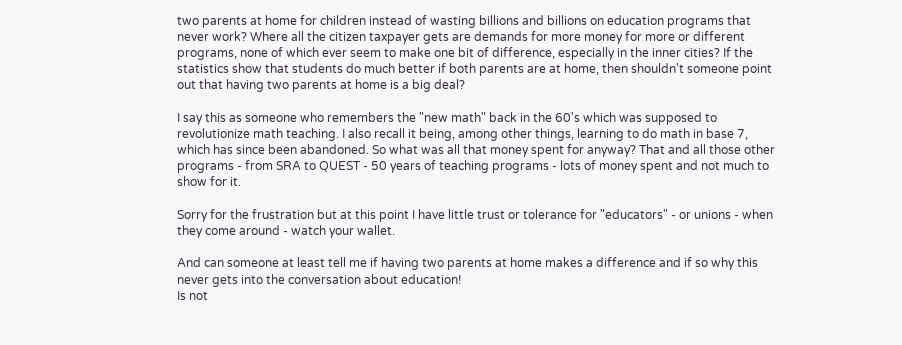two parents at home for children instead of wasting billions and billions on education programs that never work? Where all the citizen taxpayer gets are demands for more money for more or different programs, none of which ever seem to make one bit of difference, especially in the inner cities? If the statistics show that students do much better if both parents are at home, then shouldn't someone point out that having two parents at home is a big deal?

I say this as someone who remembers the "new math" back in the 60's which was supposed to revolutionize math teaching. I also recall it being, among other things, learning to do math in base 7, which has since been abandoned. So what was all that money spent for anyway? That and all those other programs - from SRA to QUEST - 50 years of teaching programs - lots of money spent and not much to show for it.

Sorry for the frustration but at this point I have little trust or tolerance for "educators" - or unions - when they come around - watch your wallet.

And can someone at least tell me if having two parents at home makes a difference and if so why this never gets into the conversation about education!
Is not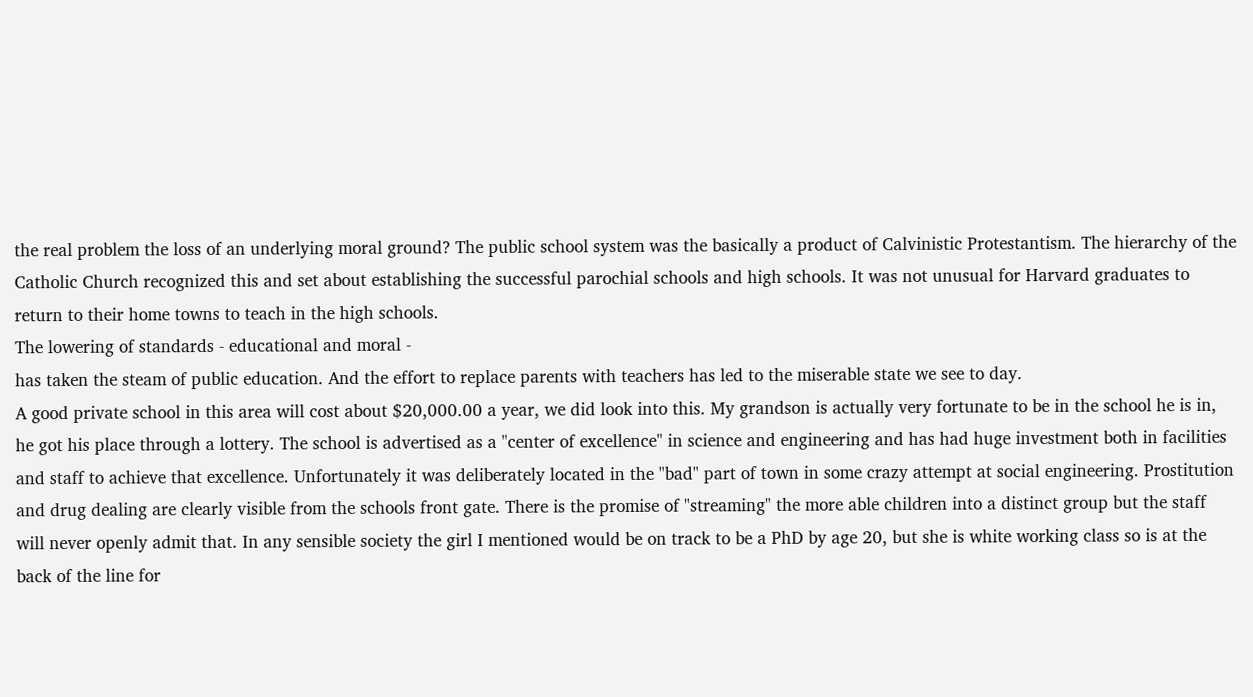the real problem the loss of an underlying moral ground? The public school system was the basically a product of Calvinistic Protestantism. The hierarchy of the Catholic Church recognized this and set about establishing the successful parochial schools and high schools. It was not unusual for Harvard graduates to return to their home towns to teach in the high schools.
The lowering of standards - educational and moral -
has taken the steam of public education. And the effort to replace parents with teachers has led to the miserable state we see to day.
A good private school in this area will cost about $20,000.00 a year, we did look into this. My grandson is actually very fortunate to be in the school he is in, he got his place through a lottery. The school is advertised as a "center of excellence" in science and engineering and has had huge investment both in facilities and staff to achieve that excellence. Unfortunately it was deliberately located in the "bad" part of town in some crazy attempt at social engineering. Prostitution and drug dealing are clearly visible from the schools front gate. There is the promise of "streaming" the more able children into a distinct group but the staff will never openly admit that. In any sensible society the girl I mentioned would be on track to be a PhD by age 20, but she is white working class so is at the back of the line for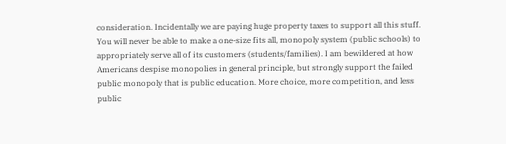consideration. Incidentally we are paying huge property taxes to support all this stuff.
You will never be able to make a one-size fits all, monopoly system (public schools) to appropriately serve all of its customers (students/families). I am bewildered at how Americans despise monopolies in general principle, but strongly support the failed public monopoly that is public education. More choice, more competition, and less public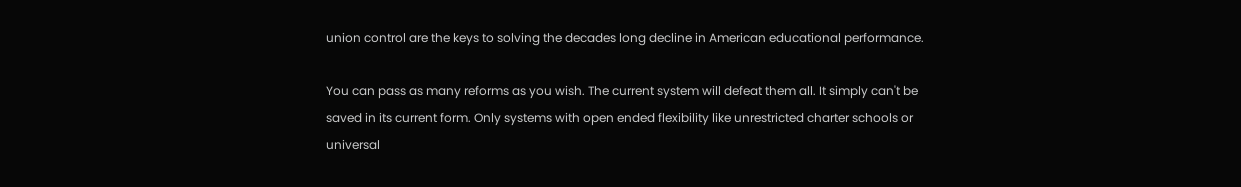union control are the keys to solving the decades long decline in American educational performance.

You can pass as many reforms as you wish. The current system will defeat them all. It simply can't be saved in its current form. Only systems with open ended flexibility like unrestricted charter schools or universal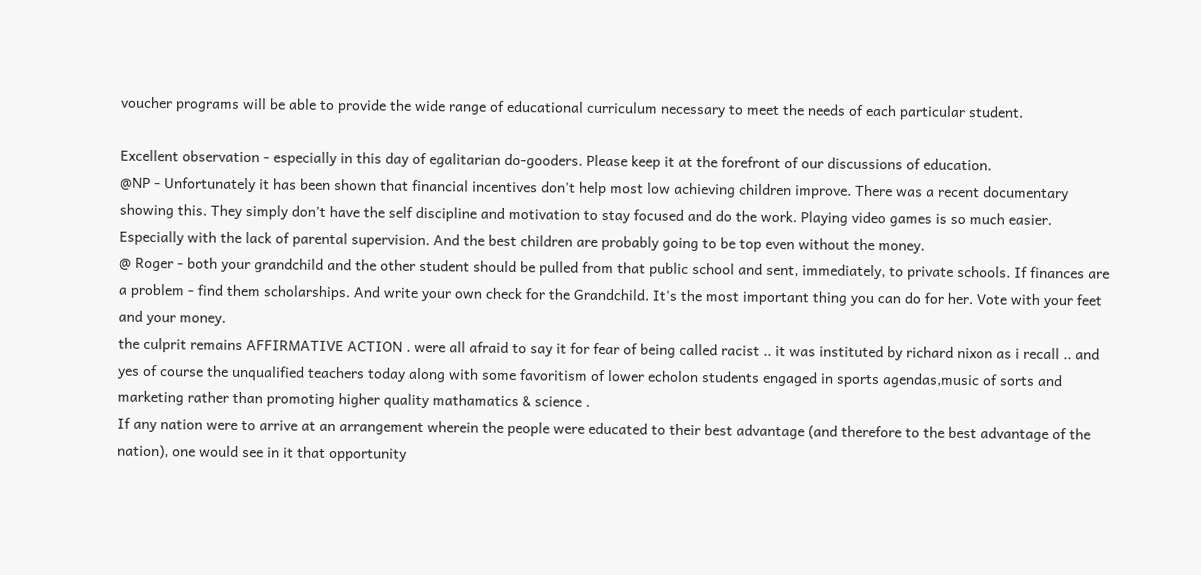voucher programs will be able to provide the wide range of educational curriculum necessary to meet the needs of each particular student.

Excellent observation - especially in this day of egalitarian do-gooders. Please keep it at the forefront of our discussions of education.
@NP - Unfortunately it has been shown that financial incentives don't help most low achieving children improve. There was a recent documentary showing this. They simply don't have the self discipline and motivation to stay focused and do the work. Playing video games is so much easier. Especially with the lack of parental supervision. And the best children are probably going to be top even without the money.
@ Roger - both your grandchild and the other student should be pulled from that public school and sent, immediately, to private schools. If finances are a problem - find them scholarships. And write your own check for the Grandchild. It's the most important thing you can do for her. Vote with your feet and your money.
the culprit remains AFFIRMATIVE ACTION . were all afraid to say it for fear of being called racist .. it was instituted by richard nixon as i recall .. and yes of course the unqualified teachers today along with some favoritism of lower echolon students engaged in sports agendas,music of sorts and marketing rather than promoting higher quality mathamatics & science .
If any nation were to arrive at an arrangement wherein the people were educated to their best advantage (and therefore to the best advantage of the nation), one would see in it that opportunity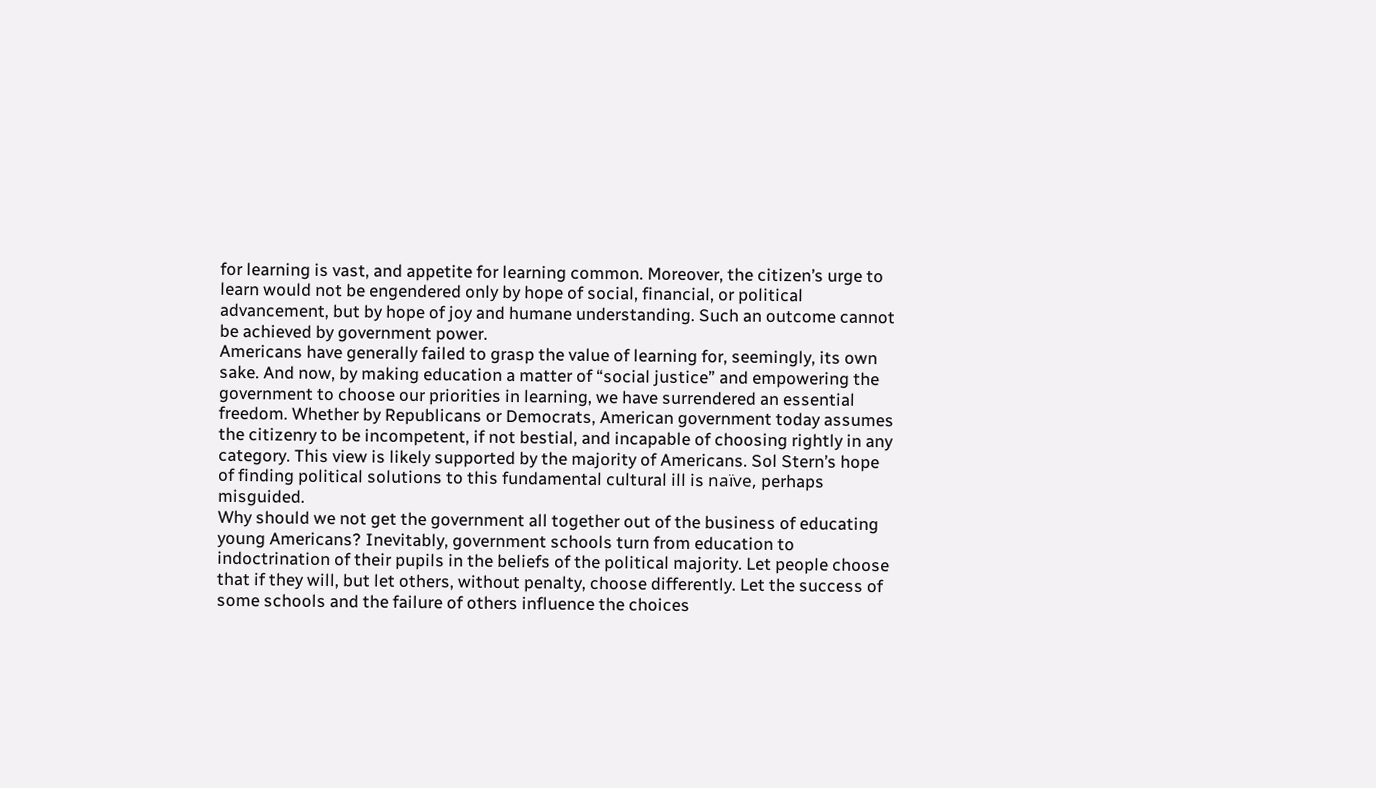for learning is vast, and appetite for learning common. Moreover, the citizen’s urge to learn would not be engendered only by hope of social, financial, or political advancement, but by hope of joy and humane understanding. Such an outcome cannot be achieved by government power.
Americans have generally failed to grasp the value of learning for, seemingly, its own sake. And now, by making education a matter of “social justice” and empowering the government to choose our priorities in learning, we have surrendered an essential freedom. Whether by Republicans or Democrats, American government today assumes the citizenry to be incompetent, if not bestial, and incapable of choosing rightly in any category. This view is likely supported by the majority of Americans. Sol Stern’s hope of finding political solutions to this fundamental cultural ill is naïve, perhaps misguided.
Why should we not get the government all together out of the business of educating young Americans? Inevitably, government schools turn from education to indoctrination of their pupils in the beliefs of the political majority. Let people choose that if they will, but let others, without penalty, choose differently. Let the success of some schools and the failure of others influence the choices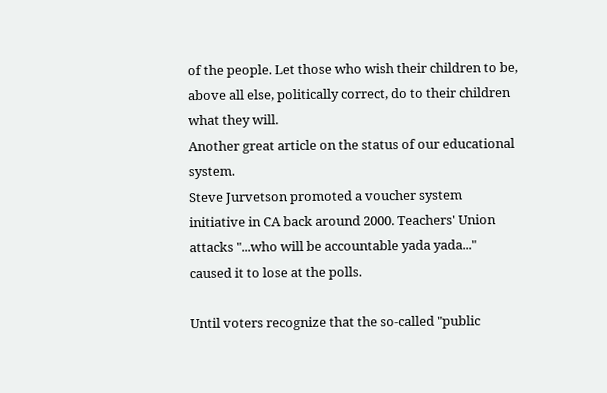of the people. Let those who wish their children to be, above all else, politically correct, do to their children what they will.
Another great article on the status of our educational system.
Steve Jurvetson promoted a voucher system initiative in CA back around 2000. Teachers' Union attacks "...who will be accountable yada yada..." caused it to lose at the polls.

Until voters recognize that the so-called "public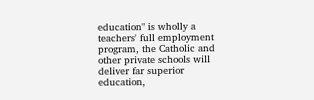education" is wholly a teachers' full employment program, the Catholic and other private schools will deliver far superior education,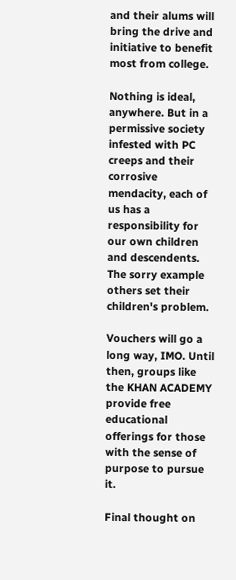and their alums will bring the drive and initiative to benefit most from college.

Nothing is ideal, anywhere. But in a permissive society infested with PC creeps and their corrosive mendacity, each of us has a responsibility for our own children and descendents. The sorry example others set their children's problem.

Vouchers will go a long way, IMO. Until then, groups like the KHAN ACADEMY provide free educational offerings for those with the sense of purpose to pursue it.

Final thought on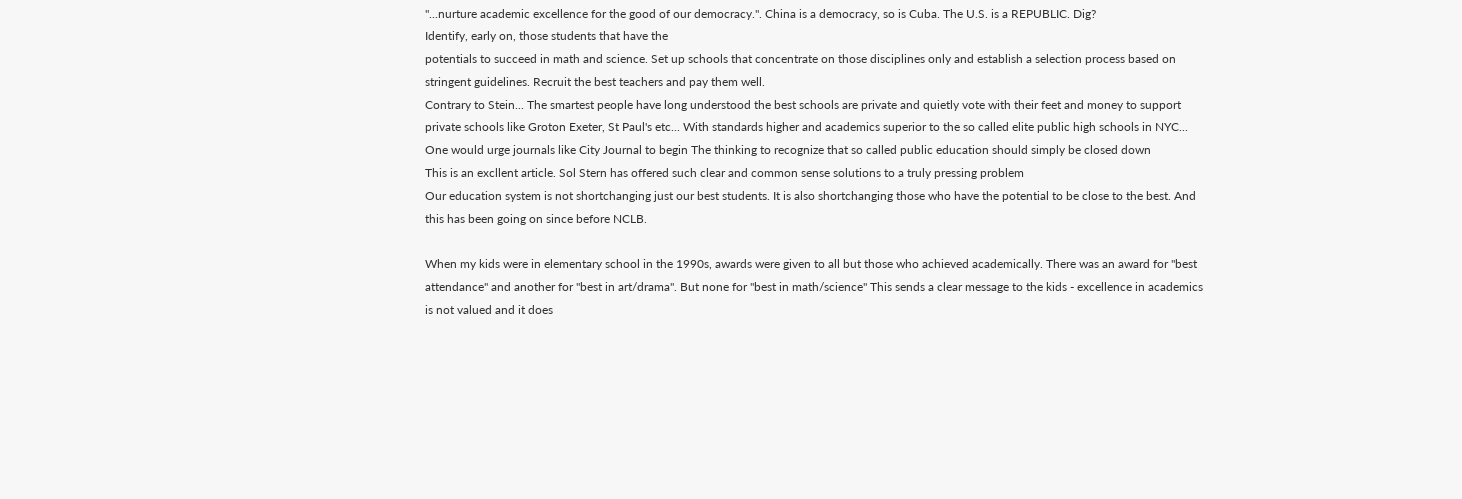"...nurture academic excellence for the good of our democracy.". China is a democracy, so is Cuba. The U.S. is a REPUBLIC. Dig?
Identify, early on, those students that have the
potentials to succeed in math and science. Set up schools that concentrate on those disciplines only and establish a selection process based on stringent guidelines. Recruit the best teachers and pay them well.
Contrary to Stein... The smartest people have long understood the best schools are private and quietly vote with their feet and money to support private schools like Groton Exeter, St Paul's etc... With standards higher and academics superior to the so called elite public high schools in NYC... One would urge journals like City Journal to begin The thinking to recognize that so called public education should simply be closed down
This is an excllent article. Sol Stern has offered such clear and common sense solutions to a truly pressing problem
Our education system is not shortchanging just our best students. It is also shortchanging those who have the potential to be close to the best. And this has been going on since before NCLB.

When my kids were in elementary school in the 1990s, awards were given to all but those who achieved academically. There was an award for "best attendance" and another for "best in art/drama". But none for "best in math/science" This sends a clear message to the kids - excellence in academics is not valued and it does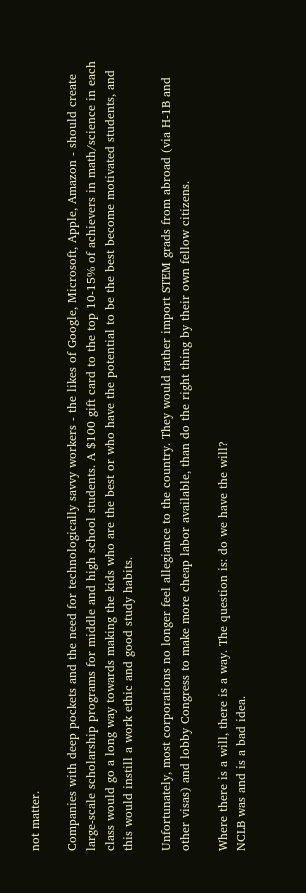not matter.

Companies with deep pockets and the need for technologically savvy workers - the likes of Google, Microsoft, Apple, Amazon - should create large-scale scholarship programs for middle and high school students. A $100 gift card to the top 10-15% of achievers in math/science in each class would go a long way towards making the kids who are the best or who have the potential to be the best become motivated students, and this would instill a work ethic and good study habits.

Unfortunately, most corporations no longer feel allegiance to the country. They would rather import STEM grads from abroad (via H-1B and other visas) and lobby Congress to make more cheap labor available, than do the right thing by their own fellow citizens.

Where there is a will, there is a way. The question is: do we have the will?
NCLB was and is a bad idea.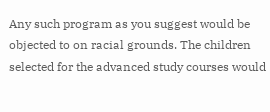Any such program as you suggest would be objected to on racial grounds. The children selected for the advanced study courses would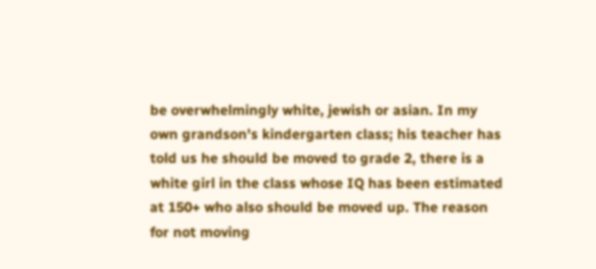be overwhelmingly white, jewish or asian. In my own grandson's kindergarten class; his teacher has told us he should be moved to grade 2, there is a white girl in the class whose IQ has been estimated at 150+ who also should be moved up. The reason for not moving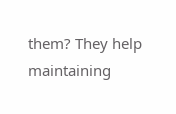them? They help maintaining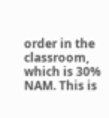order in the classroom, which is 30% NAM. This is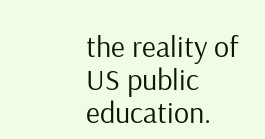the reality of US public education.